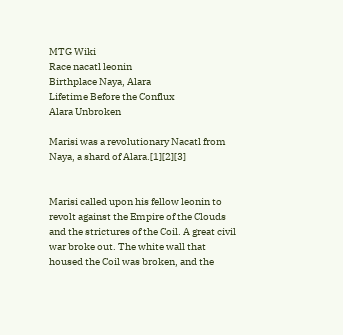MTG Wiki
Race nacatl leonin
Birthplace Naya, Alara
Lifetime Before the Conflux
Alara Unbroken

Marisi was a revolutionary Nacatl from Naya, a shard of Alara.[1][2][3]


Marisi called upon his fellow leonin to revolt against the Empire of the Clouds and the strictures of the Coil. A great civil war broke out. The white wall that housed the Coil was broken, and the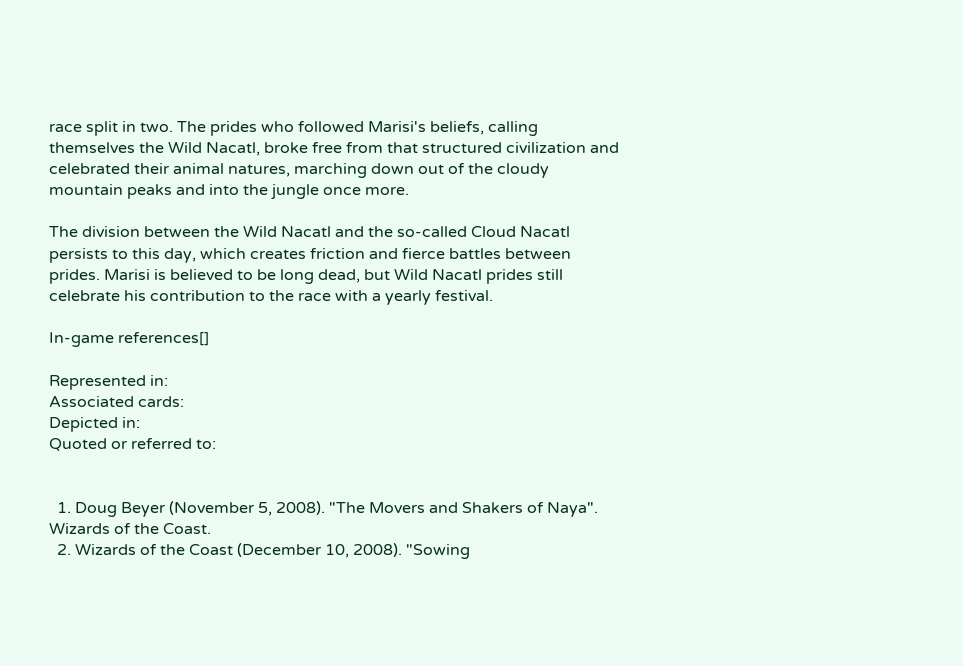race split in two. The prides who followed Marisi's beliefs, calling themselves the Wild Nacatl, broke free from that structured civilization and celebrated their animal natures, marching down out of the cloudy mountain peaks and into the jungle once more.

The division between the Wild Nacatl and the so-called Cloud Nacatl persists to this day, which creates friction and fierce battles between prides. Marisi is believed to be long dead, but Wild Nacatl prides still celebrate his contribution to the race with a yearly festival.

In-game references[]

Represented in:
Associated cards:
Depicted in:
Quoted or referred to:


  1. Doug Beyer (November 5, 2008). "The Movers and Shakers of Naya". Wizards of the Coast.
  2. Wizards of the Coast (December 10, 2008). "Sowing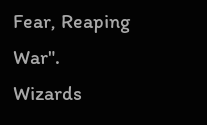Fear, Reaping War". Wizards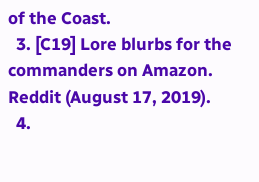of the Coast.
  3. [C19] Lore blurbs for the commanders on Amazon. Reddit (August 17, 2019).
  4.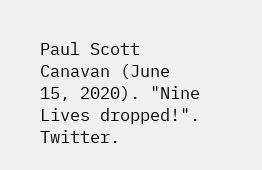Paul Scott Canavan (June 15, 2020). "Nine Lives dropped!". Twitter.